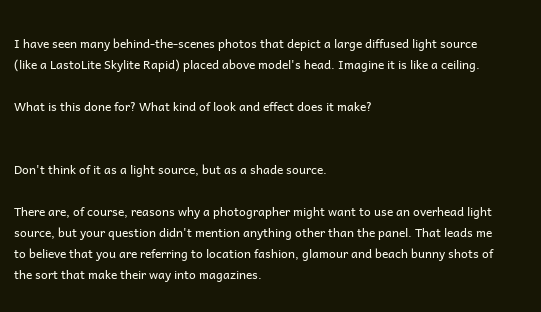I have seen many behind-the-scenes photos that depict a large diffused light source (like a LastoLite Skylite Rapid) placed above model's head. Imagine it is like a ceiling.

What is this done for? What kind of look and effect does it make?


Don't think of it as a light source, but as a shade source.

There are, of course, reasons why a photographer might want to use an overhead light source, but your question didn't mention anything other than the panel. That leads me to believe that you are referring to location fashion, glamour and beach bunny shots of the sort that make their way into magazines.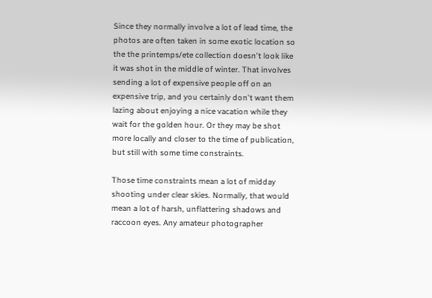Since they normally involve a lot of lead time, the photos are often taken in some exotic location so the the printemps/ete collection doesn't look like it was shot in the middle of winter. That involves sending a lot of expensive people off on an expensive trip, and you certainly don't want them lazing about enjoying a nice vacation while they wait for the golden hour. Or they may be shot more locally and closer to the time of publication, but still with some time constraints.

Those time constraints mean a lot of midday shooting under clear skies. Normally, that would mean a lot of harsh, unflattering shadows and raccoon eyes. Any amateur photographer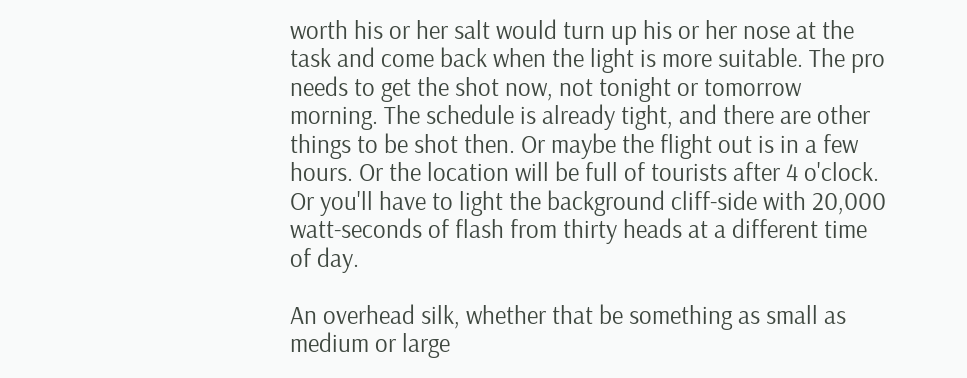worth his or her salt would turn up his or her nose at the task and come back when the light is more suitable. The pro needs to get the shot now, not tonight or tomorrow morning. The schedule is already tight, and there are other things to be shot then. Or maybe the flight out is in a few hours. Or the location will be full of tourists after 4 o'clock. Or you'll have to light the background cliff-side with 20,000 watt-seconds of flash from thirty heads at a different time of day.

An overhead silk, whether that be something as small as medium or large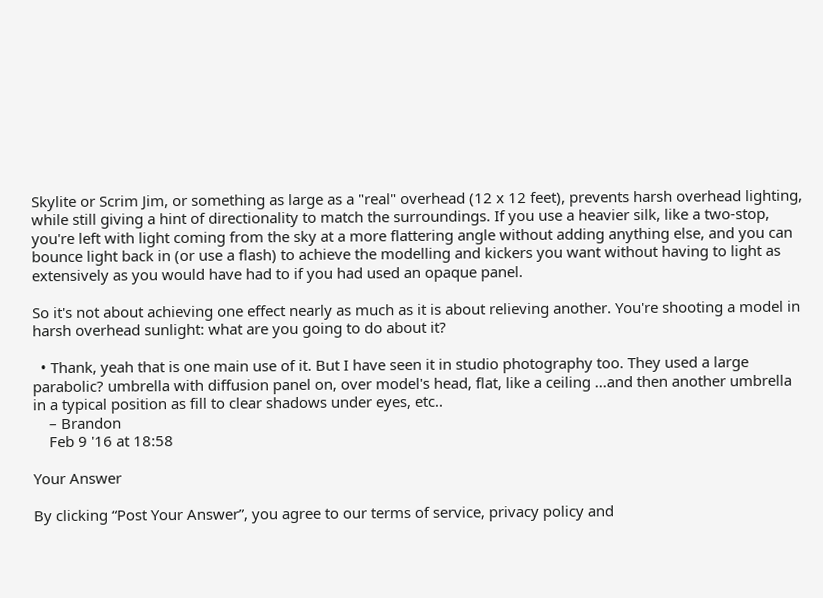Skylite or Scrim Jim, or something as large as a "real" overhead (12 x 12 feet), prevents harsh overhead lighting, while still giving a hint of directionality to match the surroundings. If you use a heavier silk, like a two-stop, you're left with light coming from the sky at a more flattering angle without adding anything else, and you can bounce light back in (or use a flash) to achieve the modelling and kickers you want without having to light as extensively as you would have had to if you had used an opaque panel.

So it's not about achieving one effect nearly as much as it is about relieving another. You're shooting a model in harsh overhead sunlight: what are you going to do about it?

  • Thank, yeah that is one main use of it. But I have seen it in studio photography too. They used a large parabolic? umbrella with diffusion panel on, over model's head, flat, like a ceiling ...and then another umbrella in a typical position as fill to clear shadows under eyes, etc..
    – Brandon
    Feb 9 '16 at 18:58

Your Answer

By clicking “Post Your Answer”, you agree to our terms of service, privacy policy and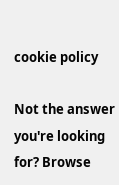cookie policy

Not the answer you're looking for? Browse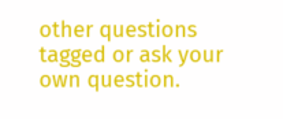other questions tagged or ask your own question.